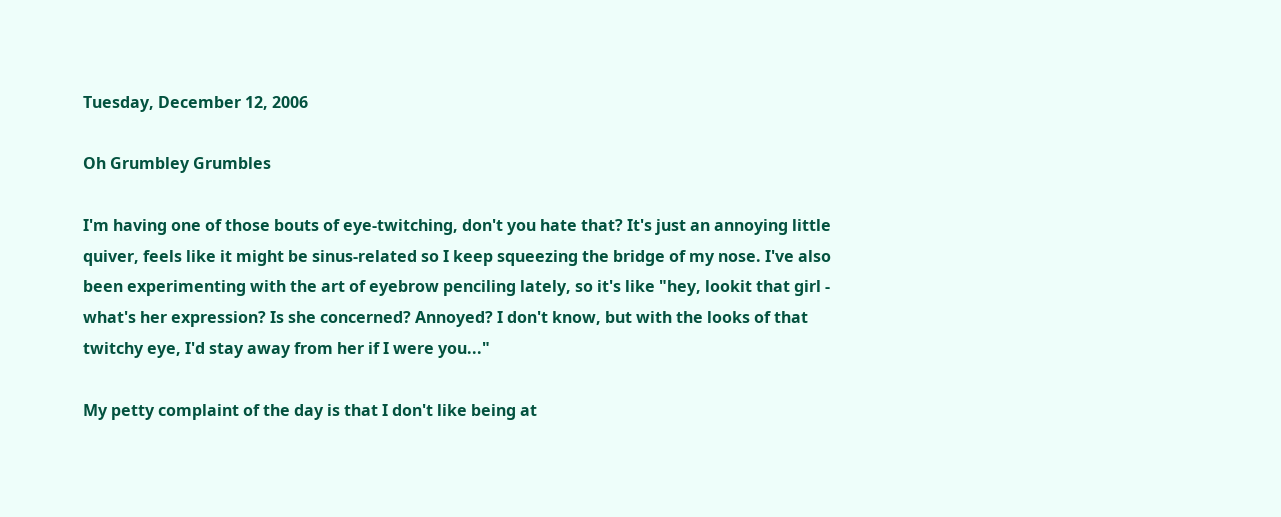Tuesday, December 12, 2006

Oh Grumbley Grumbles

I'm having one of those bouts of eye-twitching, don't you hate that? It's just an annoying little quiver, feels like it might be sinus-related so I keep squeezing the bridge of my nose. I've also been experimenting with the art of eyebrow penciling lately, so it's like "hey, lookit that girl - what's her expression? Is she concerned? Annoyed? I don't know, but with the looks of that twitchy eye, I'd stay away from her if I were you..."

My petty complaint of the day is that I don't like being at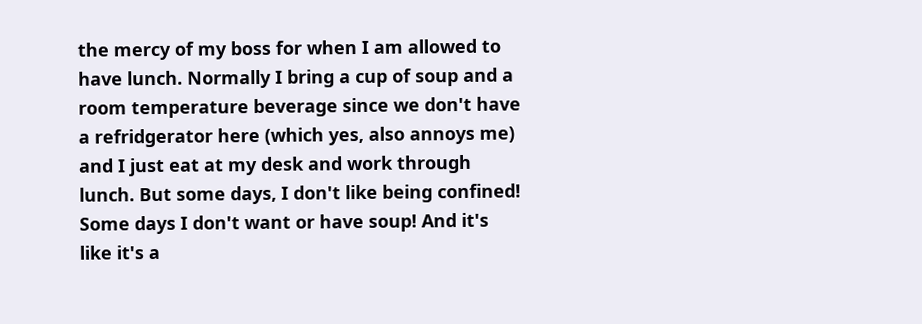the mercy of my boss for when I am allowed to have lunch. Normally I bring a cup of soup and a room temperature beverage since we don't have a refridgerator here (which yes, also annoys me) and I just eat at my desk and work through lunch. But some days, I don't like being confined! Some days I don't want or have soup! And it's like it's a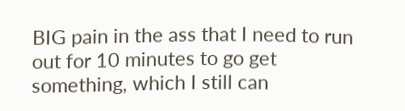BIG pain in the ass that I need to run out for 10 minutes to go get something, which I still can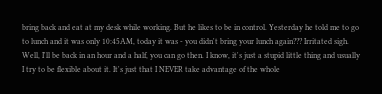bring back and eat at my desk while working. But he likes to be in control. Yesterday he told me to go to lunch and it was only 10:45AM, today it was - you didn't bring your lunch again??? Irritated sigh. Well, I'll be back in an hour and a half, you can go then. I know, it's just a stupid little thing and usually I try to be flexible about it. It's just that I NEVER take advantage of the whole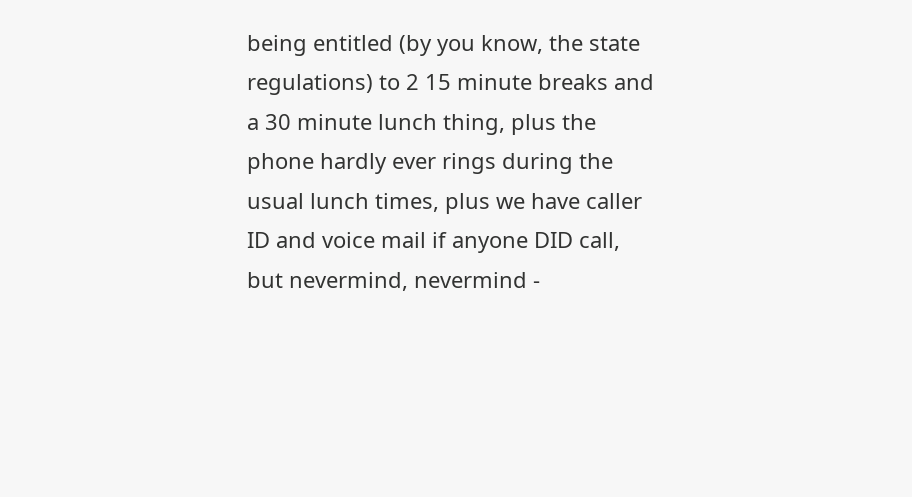being entitled (by you know, the state regulations) to 2 15 minute breaks and a 30 minute lunch thing, plus the phone hardly ever rings during the usual lunch times, plus we have caller ID and voice mail if anyone DID call, but nevermind, nevermind -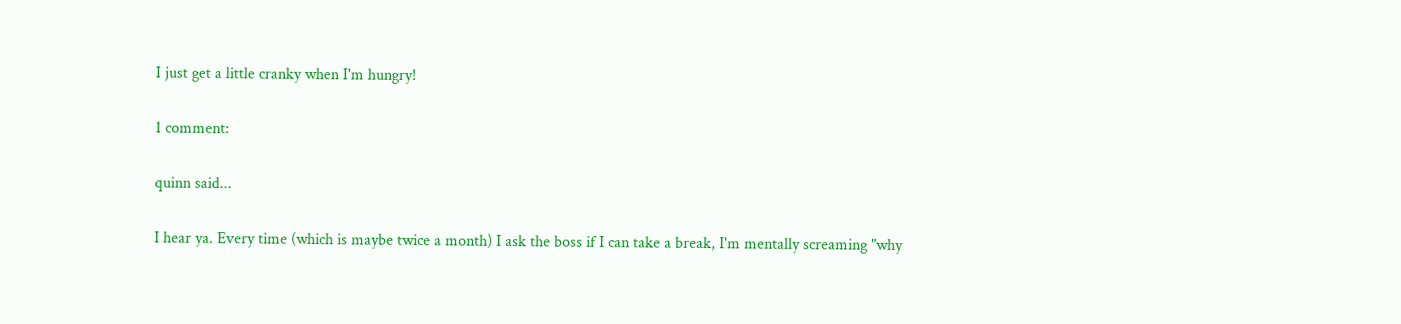I just get a little cranky when I'm hungry!

1 comment:

quinn said...

I hear ya. Every time (which is maybe twice a month) I ask the boss if I can take a break, I'm mentally screaming "why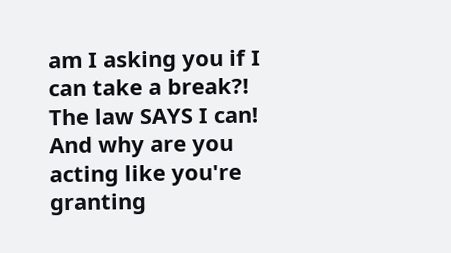am I asking you if I can take a break?! The law SAYS I can! And why are you acting like you're granting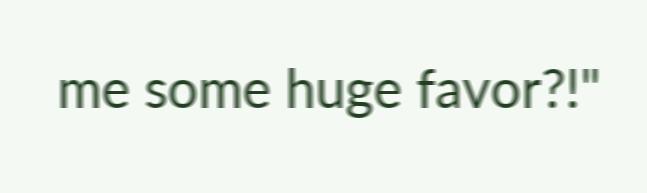me some huge favor?!"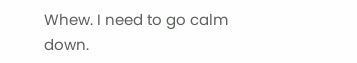Whew. I need to go calm down.